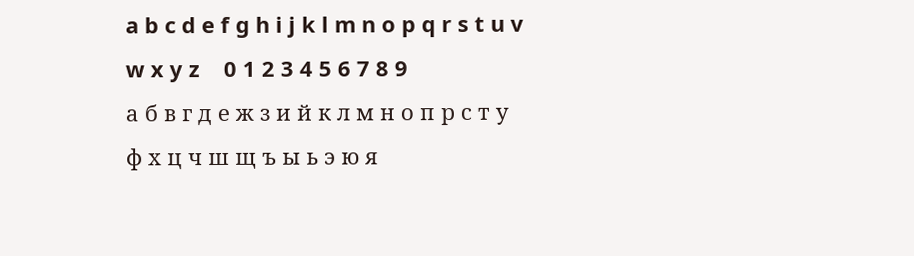a b c d e f g h i j k l m n o p q r s t u v w x y z    0 1 2 3 4 5 6 7 8 9
а б в г д е ж з и й к л м н о п р с т у ф х ц ч ш щ ъ ы ь э ю я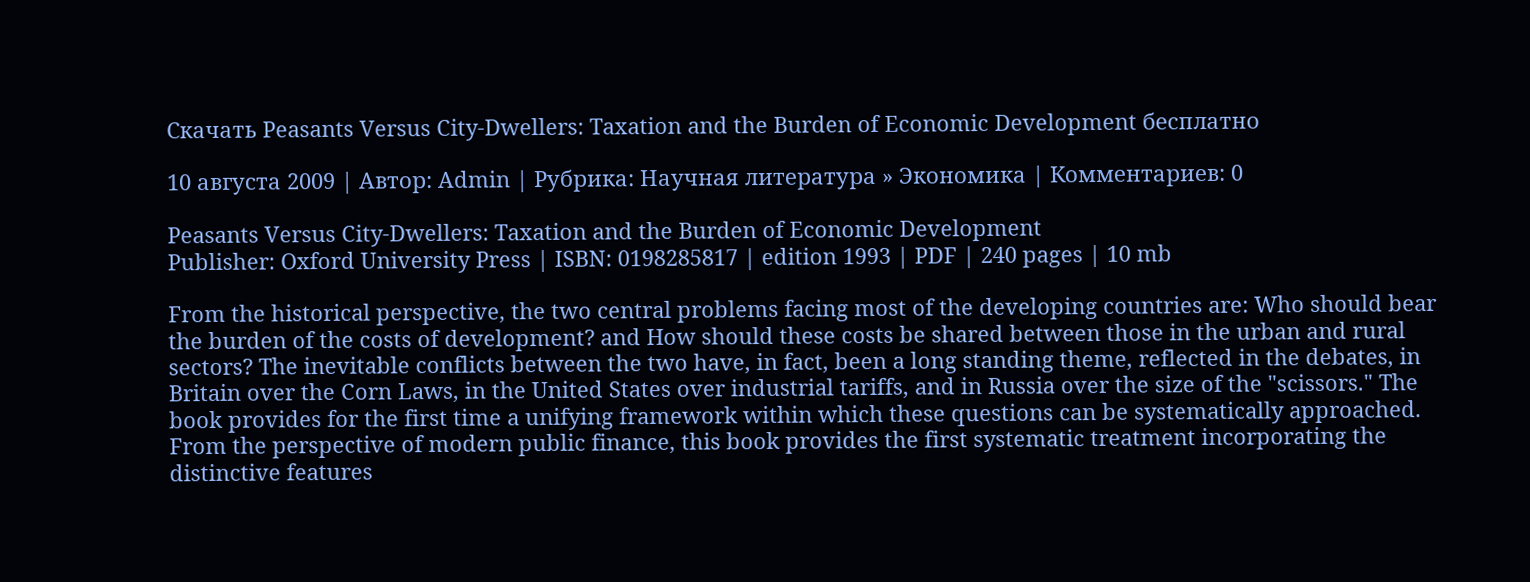Скачать Peasants Versus City-Dwellers: Taxation and the Burden of Economic Development бесплатно

10 августа 2009 | Автор: Admin | Рубрика: Научная литература » Экономика | Комментариев: 0

Peasants Versus City-Dwellers: Taxation and the Burden of Economic Development
Publisher: Oxford University Press | ISBN: 0198285817 | edition 1993 | PDF | 240 pages | 10 mb

From the historical perspective, the two central problems facing most of the developing countries are: Who should bear the burden of the costs of development? and How should these costs be shared between those in the urban and rural sectors? The inevitable conflicts between the two have, in fact, been a long standing theme, reflected in the debates, in Britain over the Corn Laws, in the United States over industrial tariffs, and in Russia over the size of the "scissors." The book provides for the first time a unifying framework within which these questions can be systematically approached. From the perspective of modern public finance, this book provides the first systematic treatment incorporating the distinctive features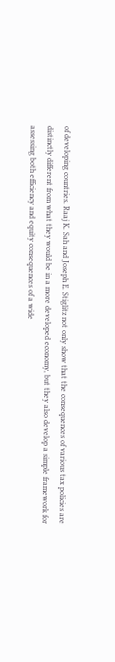of developing countries. Raaj K. Sah and Joseph E. Stiglitz not only show that the consequences of various tax policies are distinctly different from what they would be in a more developed economy, but they also develop a simple framework for assessing both efficiency and equity consequences of a wide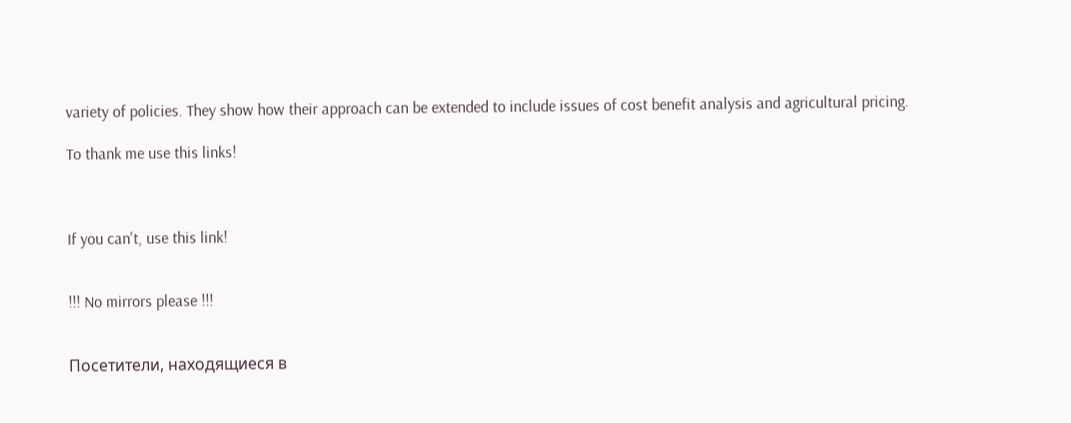variety of policies. They show how their approach can be extended to include issues of cost benefit analysis and agricultural pricing.

To thank me use this links!



If you can't, use this link!


!!! No mirrors please !!!


Посетители, находящиеся в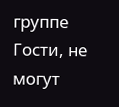группе Гости, не могут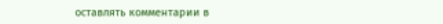оставлять комментарии в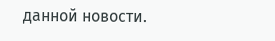данной новости.